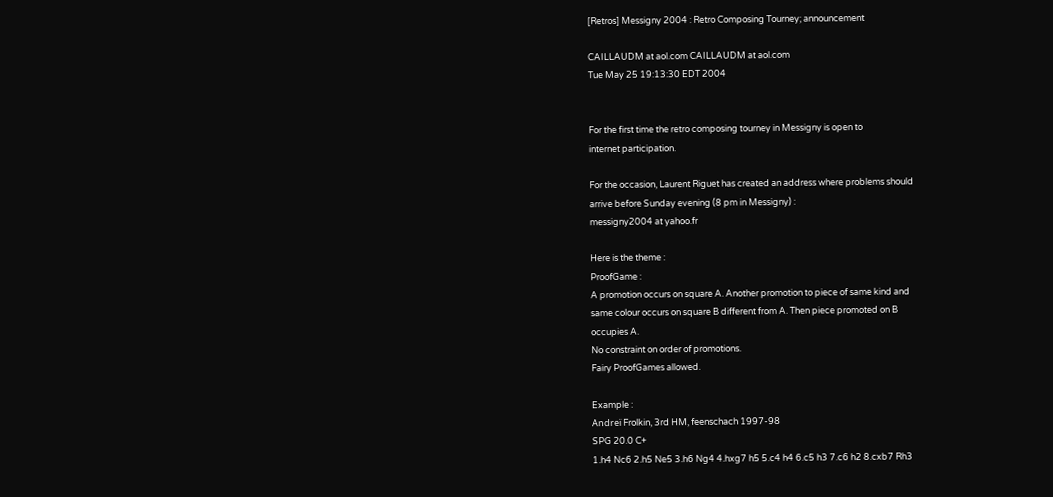[Retros] Messigny 2004 : Retro Composing Tourney; announcement

CAILLAUDM at aol.com CAILLAUDM at aol.com
Tue May 25 19:13:30 EDT 2004


For the first time the retro composing tourney in Messigny is open to
internet participation.

For the occasion, Laurent Riguet has created an address where problems should
arrive before Sunday evening (8 pm in Messigny) :
messigny2004 at yahoo.fr

Here is the theme :
ProofGame :
A promotion occurs on square A. Another promotion to piece of same kind and
same colour occurs on square B different from A. Then piece promoted on B
occupies A.
No constraint on order of promotions.
Fairy ProofGames allowed.

Example :
Andreï Frolkin, 3rd HM, feenschach 1997-98
SPG 20.0 C+
1.h4 Nc6 2.h5 Ne5 3.h6 Ng4 4.hxg7 h5 5.c4 h4 6.c5 h3 7.c6 h2 8.cxb7 Rh3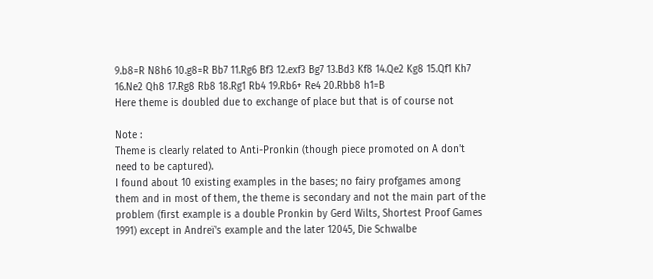9.b8=R N8h6 10.g8=R Bb7 11.Rg6 Bf3 12.exf3 Bg7 13.Bd3 Kf8 14.Qe2 Kg8 15.Qf1 Kh7
16.Ne2 Qh8 17.Rg8 Rb8 18.Rg1 Rb4 19.Rb6+ Re4 20.Rbb8 h1=B
Here theme is doubled due to exchange of place but that is of course not

Note :
Theme is clearly related to Anti-Pronkin (though piece promoted on A don't
need to be captured).
I found about 10 existing examples in the bases; no fairy profgames among
them and in most of them, the theme is secondary and not the main part of the
problem (first example is a double Pronkin by Gerd Wilts, Shortest Proof Games
1991) except in Andreï's example and the later 12045, Die Schwalbe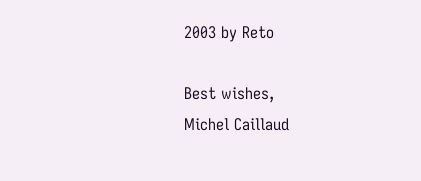2003 by Reto

Best wishes,
Michel Caillaud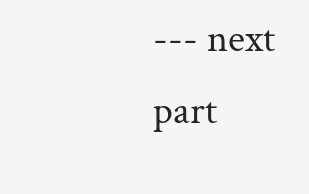--- next part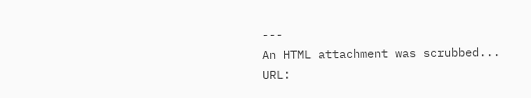---
An HTML attachment was scrubbed...
URL: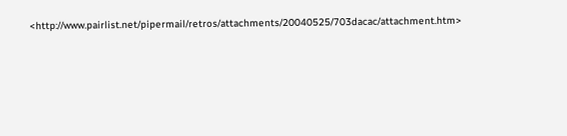<http://www.pairlist.net/pipermail/retros/attachments/20040525/703dacac/attachment.htm>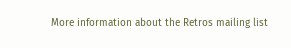More information about the Retros mailing list